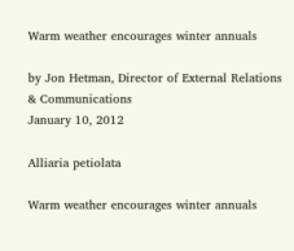Warm weather encourages winter annuals

by Jon Hetman, Director of External Relations & Communications
January 10, 2012

Alliaria petiolata

Warm weather encourages winter annuals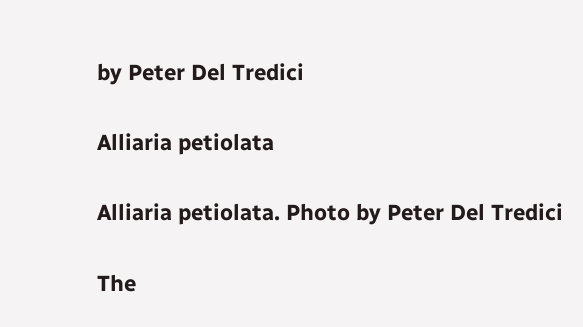by Peter Del Tredici

Alliaria petiolata

Alliaria petiolata. Photo by Peter Del Tredici

The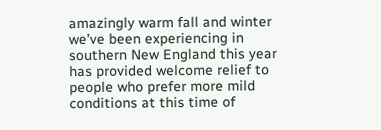amazingly warm fall and winter we’ve been experiencing in southern New England this year has provided welcome relief to people who prefer more mild conditions at this time of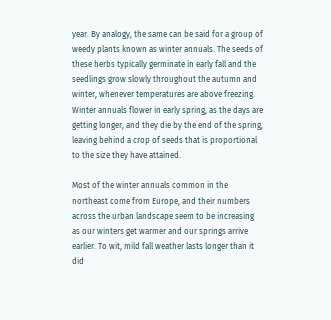year. By analogy, the same can be said for a group of weedy plants known as winter annuals. The seeds of these herbs typically germinate in early fall and the seedlings grow slowly throughout the autumn and winter, whenever temperatures are above freezing. Winter annuals flower in early spring, as the days are getting longer, and they die by the end of the spring, leaving behind a crop of seeds that is proportional to the size they have attained.

Most of the winter annuals common in the northeast come from Europe, and their numbers across the urban landscape seem to be increasing as our winters get warmer and our springs arrive earlier. To wit, mild fall weather lasts longer than it did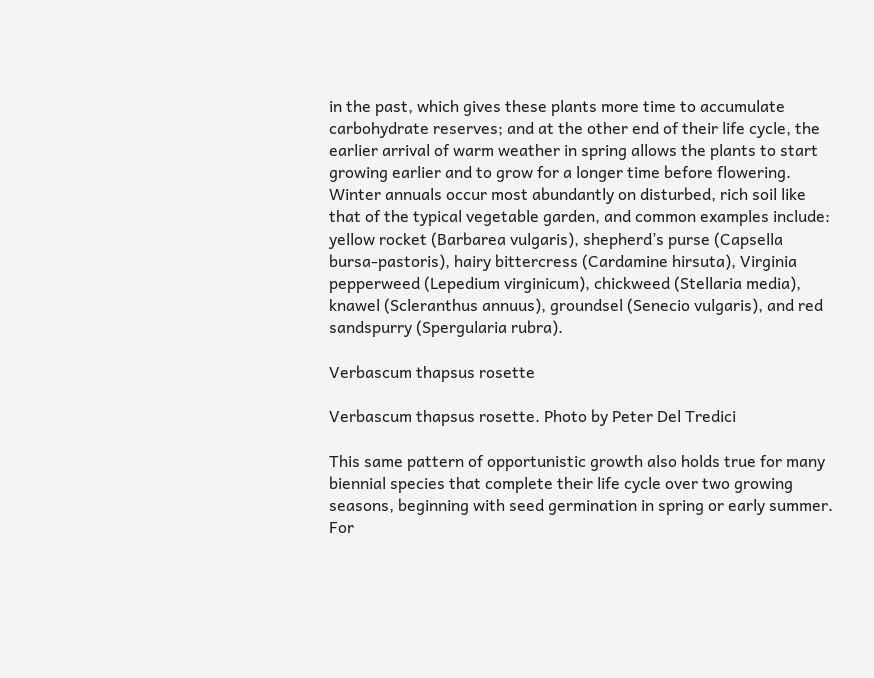in the past, which gives these plants more time to accumulate carbohydrate reserves; and at the other end of their life cycle, the earlier arrival of warm weather in spring allows the plants to start growing earlier and to grow for a longer time before flowering. Winter annuals occur most abundantly on disturbed, rich soil like that of the typical vegetable garden, and common examples include: yellow rocket (Barbarea vulgaris), shepherd’s purse (Capsella bursa-pastoris), hairy bittercress (Cardamine hirsuta), Virginia pepperweed (Lepedium virginicum), chickweed (Stellaria media), knawel (Scleranthus annuus), groundsel (Senecio vulgaris), and red sandspurry (Spergularia rubra).

Verbascum thapsus rosette

Verbascum thapsus rosette. Photo by Peter Del Tredici

This same pattern of opportunistic growth also holds true for many biennial species that complete their life cycle over two growing seasons, beginning with seed germination in spring or early summer. For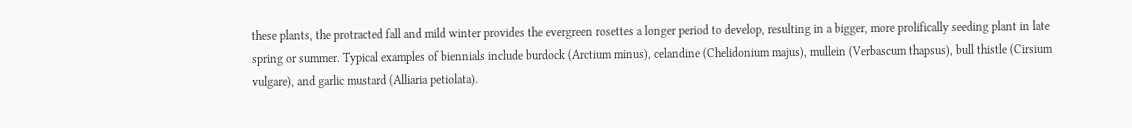these plants, the protracted fall and mild winter provides the evergreen rosettes a longer period to develop, resulting in a bigger, more prolifically seeding plant in late spring or summer. Typical examples of biennials include burdock (Arctium minus), celandine (Chelidonium majus), mullein (Verbascum thapsus), bull thistle (Cirsium vulgare), and garlic mustard (Alliaria petiolata).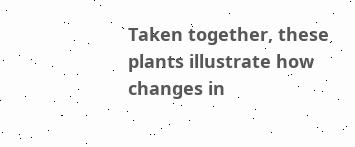Taken together, these plants illustrate how changes in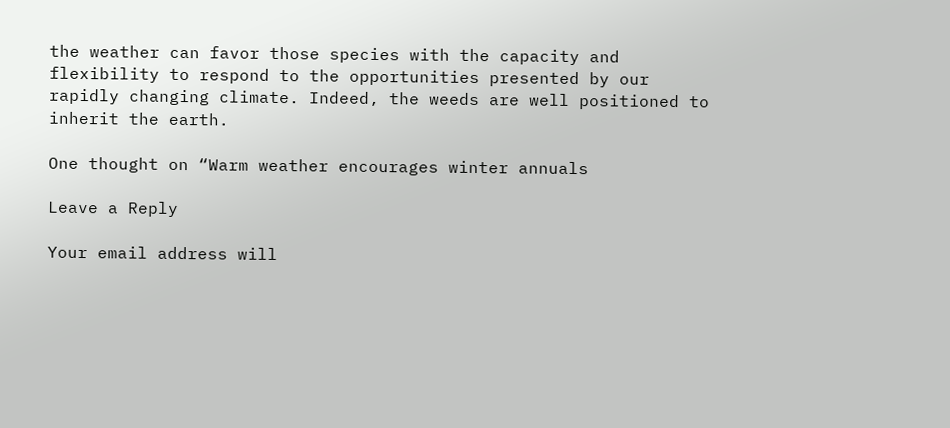the weather can favor those species with the capacity and flexibility to respond to the opportunities presented by our rapidly changing climate. Indeed, the weeds are well positioned to inherit the earth.

One thought on “Warm weather encourages winter annuals

Leave a Reply

Your email address will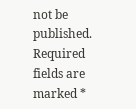not be published. Required fields are marked *